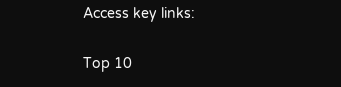Access key links:

Top 10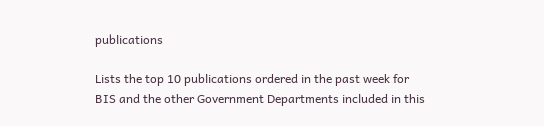publications

Lists the top 10 publications ordered in the past week for BIS and the other Government Departments included in this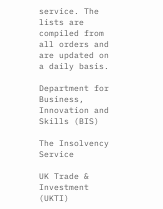service. The lists are compiled from all orders and are updated on a daily basis.

Department for Business, Innovation and Skills (BIS)

The Insolvency Service

UK Trade & Investment (UKTI)